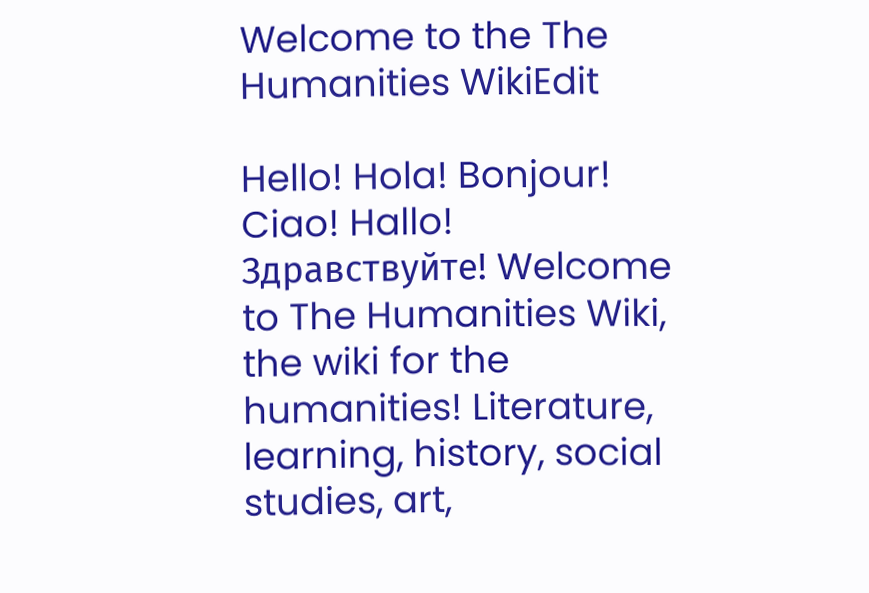Welcome to the The Humanities WikiEdit

Hello! Hola! Bonjour! Ciao! Hallo! Здравствуйте! Welcome to The Humanities Wiki, the wiki for the humanities! Literature, learning, history, social studies, art,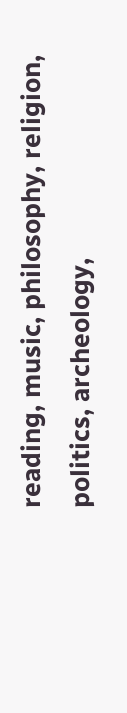reading, music, philosophy, religion, politics, archeology,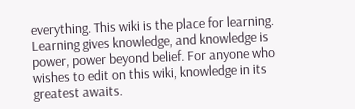everything. This wiki is the place for learning. Learning gives knowledge, and knowledge is power, power beyond belief. For anyone who wishes to edit on this wiki, knowledge in its greatest awaits.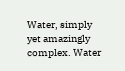Water, simply yet amazingly complex. Water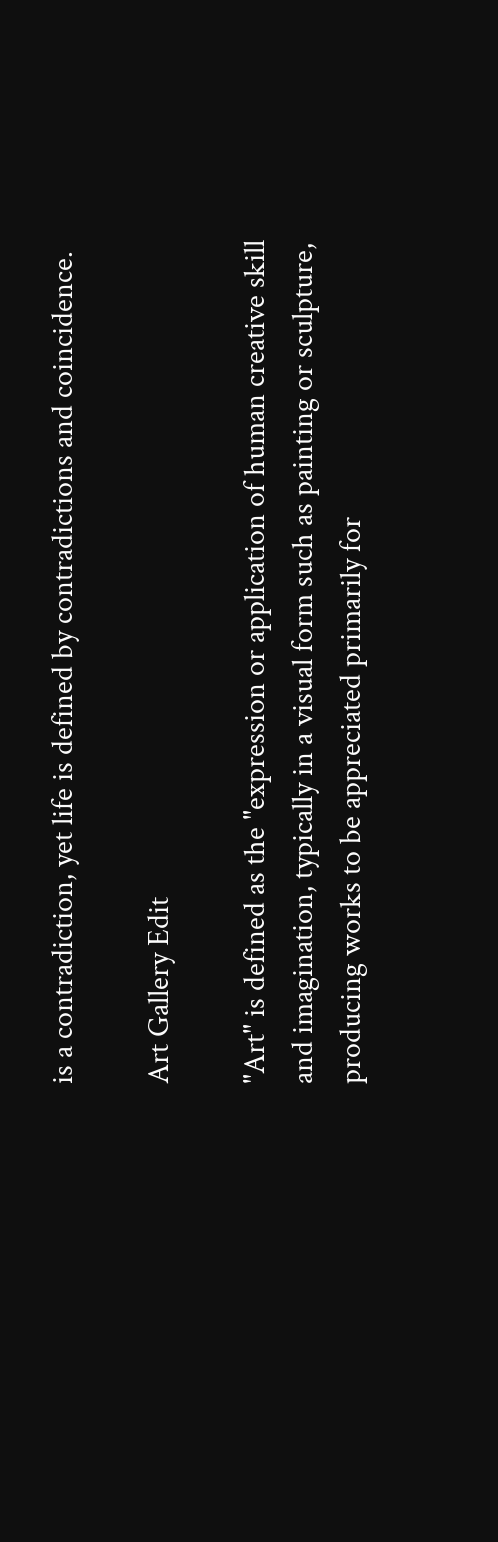is a contradiction, yet life is defined by contradictions and coincidence.

Art Gallery Edit

"Art" is defined as the "expression or application of human creative skill and imagination, typically in a visual form such as painting or sculpture, producing works to be appreciated primarily for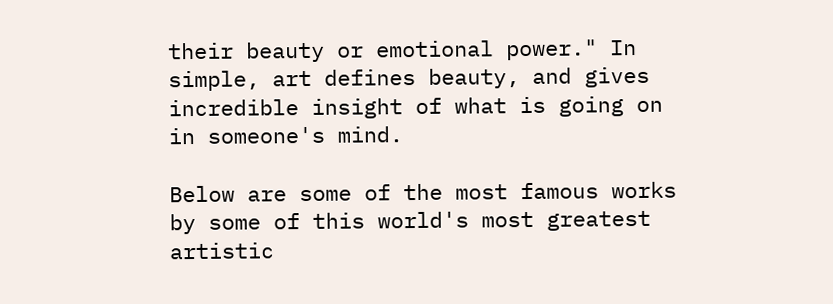their beauty or emotional power." In simple, art defines beauty, and gives incredible insight of what is going on in someone's mind.

Below are some of the most famous works by some of this world's most greatest artistic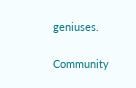geniuses.

Community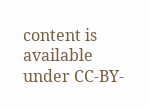content is available under CC-BY-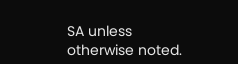SA unless otherwise noted.